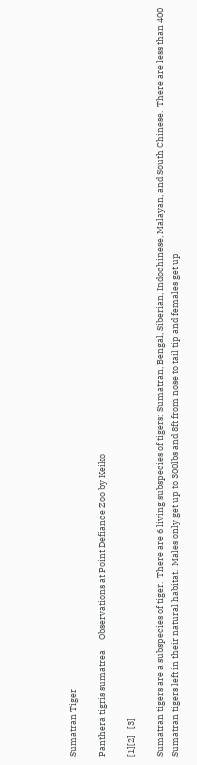Sumatran Tiger

Panthera tigris sumatrea     Observations at Point Defiance Zoo by Keiko

[1][2]   [3]

Sumatran tigers are a subspecies of tiger.  There are 6 living subspecies of tigers: Sumatran, Bengal, Siberian, Indochinese, Malayan, and South Chinese.  There are less than 400 Sumatran tigers left in their natural habitat.  Males only get up to 300lbs and 8ft from nose to tail tip and females get up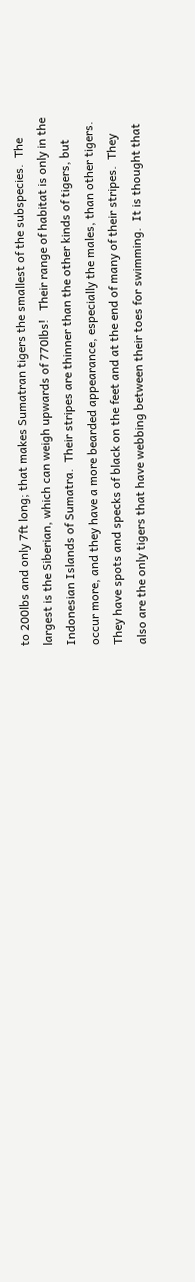to 200lbs and only 7ft long; that makes Sumatran tigers the smallest of the subspecies.  The largest is the Siberian, which can weigh upwards of 770lbs!   Their range of habitat is only in the Indonesian Islands of Sumatra.  Their stripes are thinner than the other kinds of tigers, but occur more, and they have a more bearded appearance, especially the males, than other tigers.  They have spots and specks of black on the feet and at the end of many of their stripes.  They also are the only tigers that have webbing between their toes for swimming.  It is thought that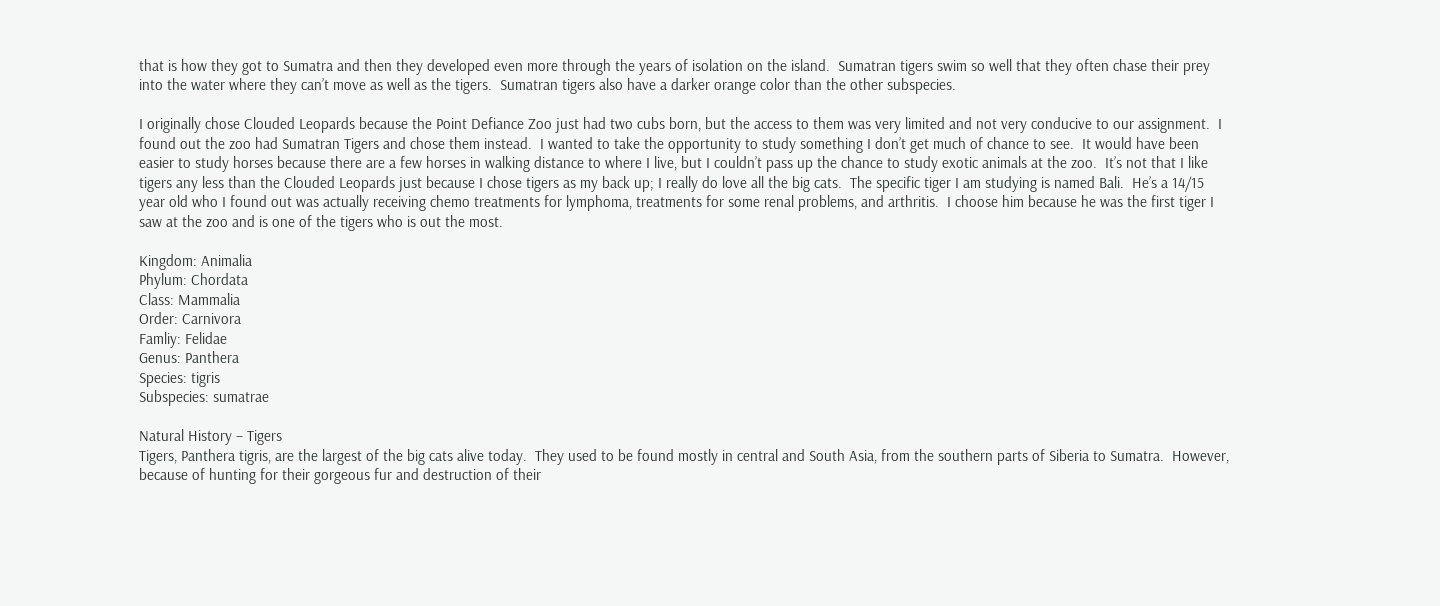that is how they got to Sumatra and then they developed even more through the years of isolation on the island.  Sumatran tigers swim so well that they often chase their prey into the water where they can’t move as well as the tigers.  Sumatran tigers also have a darker orange color than the other subspecies.

I originally chose Clouded Leopards because the Point Defiance Zoo just had two cubs born, but the access to them was very limited and not very conducive to our assignment.  I found out the zoo had Sumatran Tigers and chose them instead.  I wanted to take the opportunity to study something I don’t get much of chance to see.  It would have been easier to study horses because there are a few horses in walking distance to where I live, but I couldn’t pass up the chance to study exotic animals at the zoo.  It’s not that I like tigers any less than the Clouded Leopards just because I chose tigers as my back up; I really do love all the big cats.  The specific tiger I am studying is named Bali.  He’s a 14/15 year old who I found out was actually receiving chemo treatments for lymphoma, treatments for some renal problems, and arthritis.  I choose him because he was the first tiger I saw at the zoo and is one of the tigers who is out the most.

Kingdom: Animalia
Phylum: Chordata
Class: Mammalia
Order: Carnivora
Famliy: Felidae
Genus: Panthera
Species: tigris
Subspecies: sumatrae

Natural History – Tigers
Tigers, Panthera tigris, are the largest of the big cats alive today.  They used to be found mostly in central and South Asia, from the southern parts of Siberia to Sumatra.  However, because of hunting for their gorgeous fur and destruction of their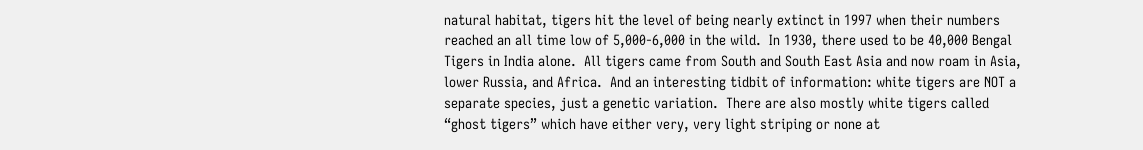natural habitat, tigers hit the level of being nearly extinct in 1997 when their numbers reached an all time low of 5,000-6,000 in the wild.  In 1930, there used to be 40,000 Bengal Tigers in India alone.  All tigers came from South and South East Asia and now roam in Asia, lower Russia, and Africa.  And an interesting tidbit of information: white tigers are NOT a separate species, just a genetic variation.  There are also mostly white tigers called “ghost tigers” which have either very, very light striping or none at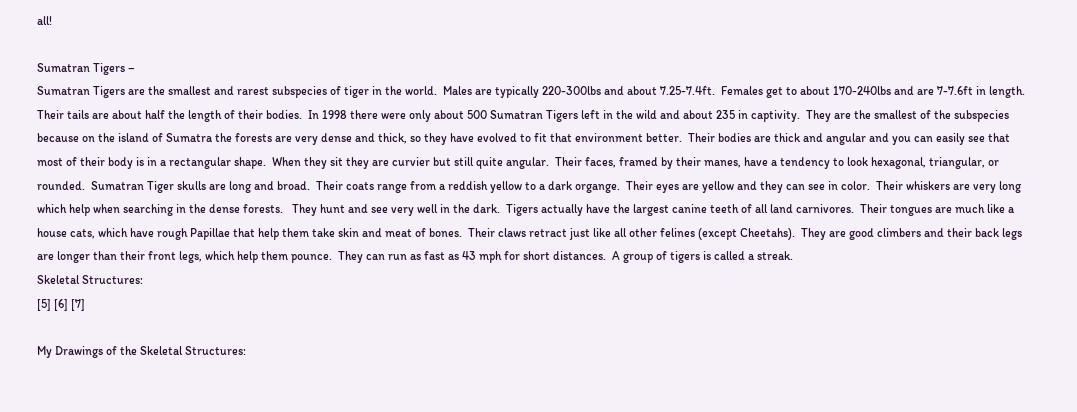all!

Sumatran Tigers –
Sumatran Tigers are the smallest and rarest subspecies of tiger in the world.  Males are typically 220-300lbs and about 7.25-7.4ft.  Females get to about 170-240lbs and are 7-7.6ft in length.  Their tails are about half the length of their bodies.  In 1998 there were only about 500 Sumatran Tigers left in the wild and about 235 in captivity.  They are the smallest of the subspecies because on the island of Sumatra the forests are very dense and thick, so they have evolved to fit that environment better.  Their bodies are thick and angular and you can easily see that most of their body is in a rectangular shape.  When they sit they are curvier but still quite angular.  Their faces, framed by their manes, have a tendency to look hexagonal, triangular, or rounded.  Sumatran Tiger skulls are long and broad.  Their coats range from a reddish yellow to a dark organge.  Their eyes are yellow and they can see in color.  Their whiskers are very long which help when searching in the dense forests.   They hunt and see very well in the dark.  Tigers actually have the largest canine teeth of all land carnivores.  Their tongues are much like a house cats, which have rough Papillae that help them take skin and meat of bones.  Their claws retract just like all other felines (except Cheetahs).  They are good climbers and their back legs are longer than their front legs, which help them pounce.  They can run as fast as 43 mph for short distances.  A group of tigers is called a streak.
Skeletal Structures:
[5] [6] [7]

My Drawings of the Skeletal Structures: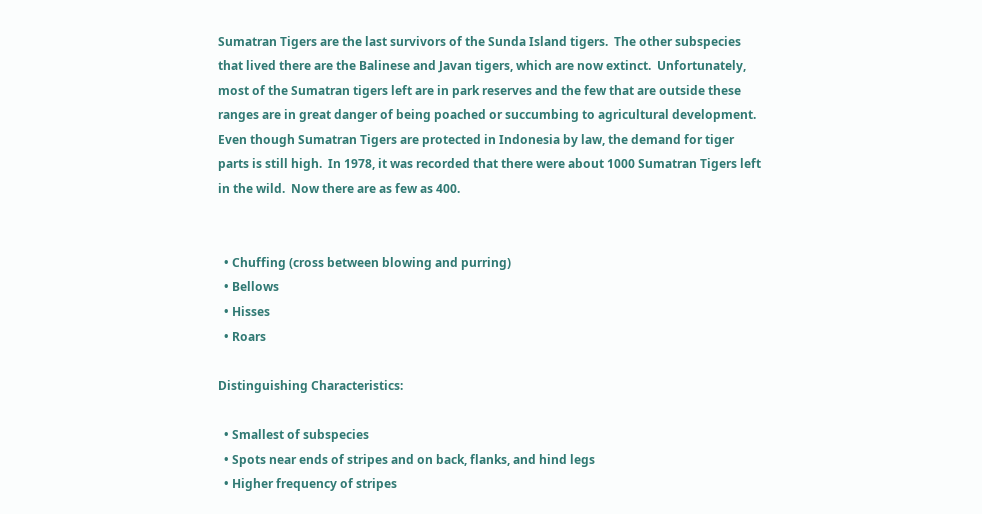Sumatran Tigers are the last survivors of the Sunda Island tigers.  The other subspecies that lived there are the Balinese and Javan tigers, which are now extinct.  Unfortunately, most of the Sumatran tigers left are in park reserves and the few that are outside these ranges are in great danger of being poached or succumbing to agricultural development.  Even though Sumatran Tigers are protected in Indonesia by law, the demand for tiger parts is still high.  In 1978, it was recorded that there were about 1000 Sumatran Tigers left in the wild.  Now there are as few as 400.


  • Chuffing (cross between blowing and purring)
  • Bellows
  • Hisses
  • Roars

Distinguishing Characteristics:

  • Smallest of subspecies
  • Spots near ends of stripes and on back, flanks, and hind legs
  • Higher frequency of stripes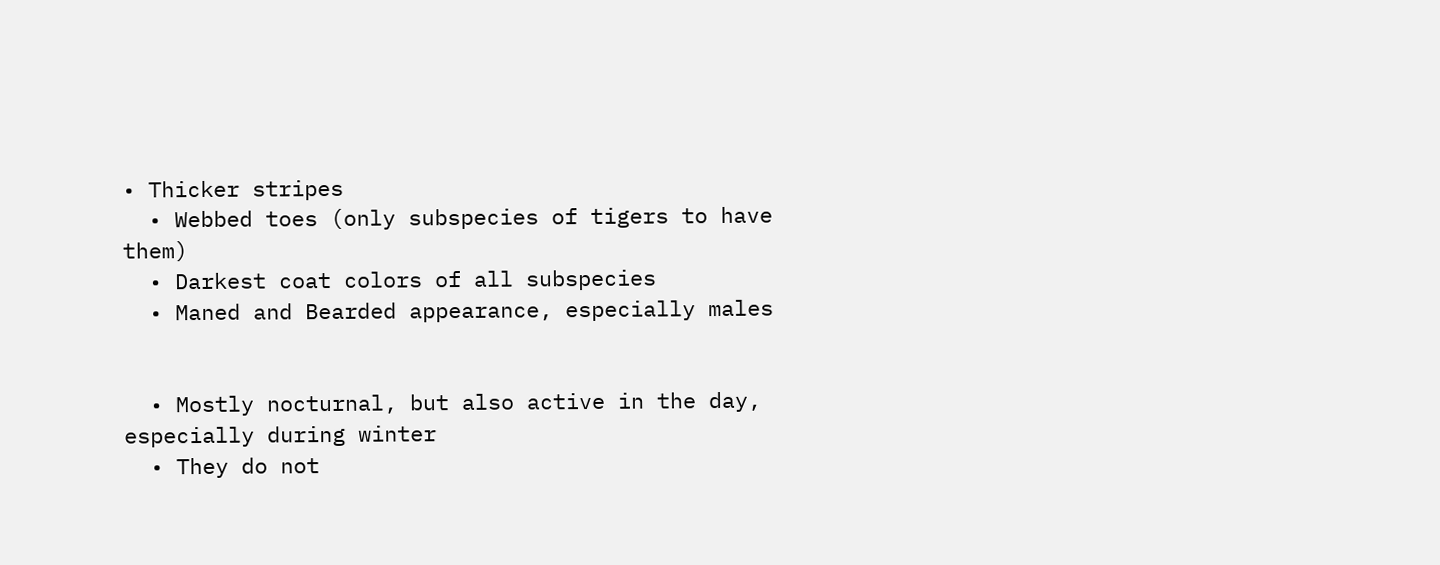• Thicker stripes
  • Webbed toes (only subspecies of tigers to have them)
  • Darkest coat colors of all subspecies
  • Maned and Bearded appearance, especially males


  • Mostly nocturnal, but also active in the day, especially during winter
  • They do not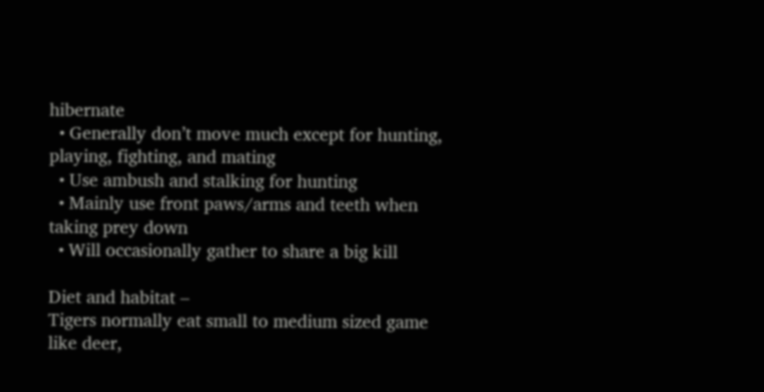hibernate
  • Generally don’t move much except for hunting, playing, fighting, and mating
  • Use ambush and stalking for hunting
  • Mainly use front paws/arms and teeth when taking prey down
  • Will occasionally gather to share a big kill

Diet and habitat –
Tigers normally eat small to medium sized game like deer,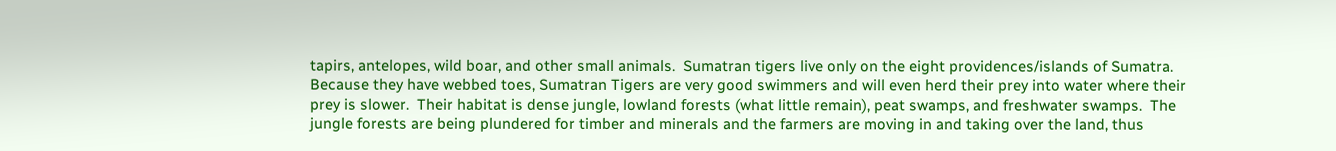tapirs, antelopes, wild boar, and other small animals.  Sumatran tigers live only on the eight providences/islands of Sumatra.  Because they have webbed toes, Sumatran Tigers are very good swimmers and will even herd their prey into water where their prey is slower.  Their habitat is dense jungle, lowland forests (what little remain), peat swamps, and freshwater swamps.  The jungle forests are being plundered for timber and minerals and the farmers are moving in and taking over the land, thus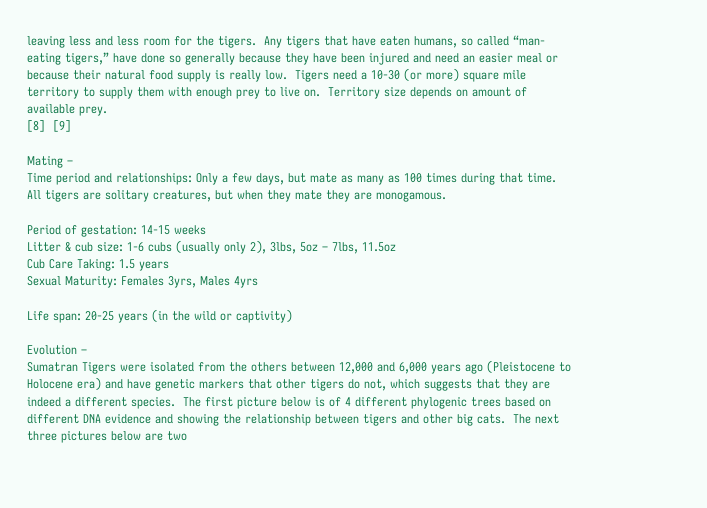leaving less and less room for the tigers.  Any tigers that have eaten humans, so called “man-eating tigers,” have done so generally because they have been injured and need an easier meal or because their natural food supply is really low.  Tigers need a 10-30 (or more) square mile territory to supply them with enough prey to live on.  Territory size depends on amount of available prey.
[8]  [9]

Mating –
Time period and relationships: Only a few days, but mate as many as 100 times during that time.  All tigers are solitary creatures, but when they mate they are monogamous.

Period of gestation: 14-15 weeks
Litter & cub size: 1-6 cubs (usually only 2), 3lbs, 5oz – 7lbs, 11.5oz
Cub Care Taking: 1.5 years
Sexual Maturity: Females 3yrs, Males 4yrs

Life span: 20-25 years (in the wild or captivity)

Evolution –
Sumatran Tigers were isolated from the others between 12,000 and 6,000 years ago (Pleistocene to Holocene era) and have genetic markers that other tigers do not, which suggests that they are indeed a different species.  The first picture below is of 4 different phylogenic trees based on different DNA evidence and showing the relationship between tigers and other big cats.  The next three pictures below are two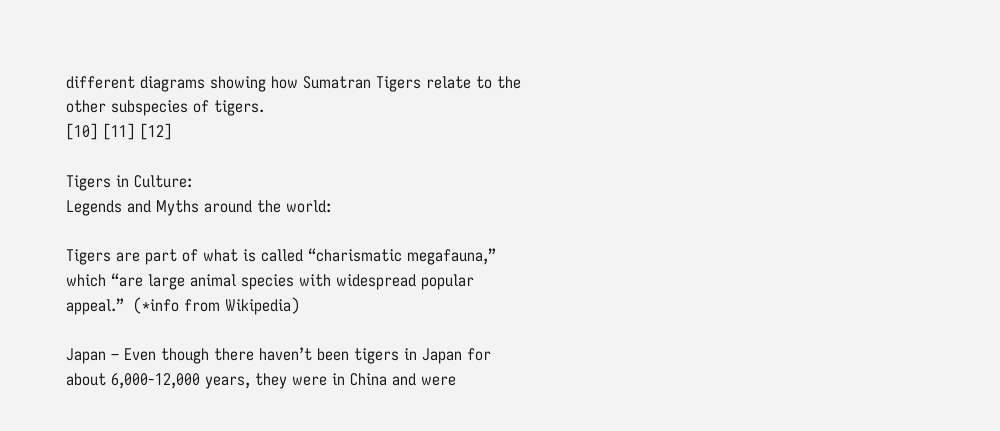different diagrams showing how Sumatran Tigers relate to the other subspecies of tigers.
[10] [11] [12]

Tigers in Culture:
Legends and Myths around the world:

Tigers are part of what is called “charismatic megafauna,” which “are large animal species with widespread popular appeal.”  (*info from Wikipedia)

Japan – Even though there haven’t been tigers in Japan for about 6,000-12,000 years, they were in China and were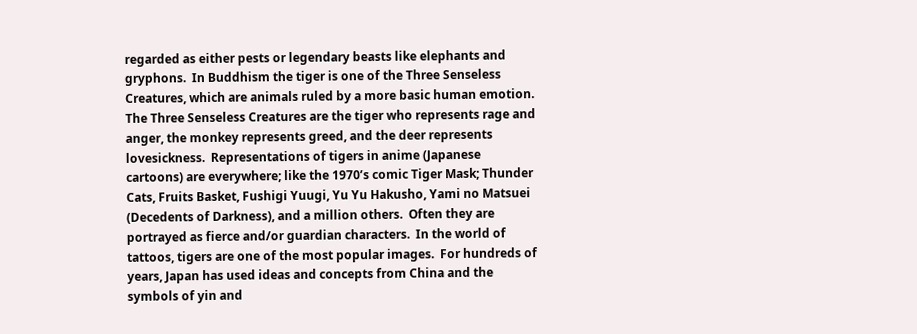regarded as either pests or legendary beasts like elephants and gryphons.  In Buddhism the tiger is one of the Three Senseless Creatures, which are animals ruled by a more basic human emotion.  The Three Senseless Creatures are the tiger who represents rage and anger, the monkey represents greed, and the deer represents lovesickness.  Representations of tigers in anime (Japanese cartoons) are everywhere; like the 1970’s comic Tiger Mask; Thunder Cats, Fruits Basket, Fushigi Yuugi, Yu Yu Hakusho, Yami no Matsuei (Decedents of Darkness), and a million others.  Often they are portrayed as fierce and/or guardian characters.  In the world of tattoos, tigers are one of the most popular images.  For hundreds of years, Japan has used ideas and concepts from China and the symbols of yin and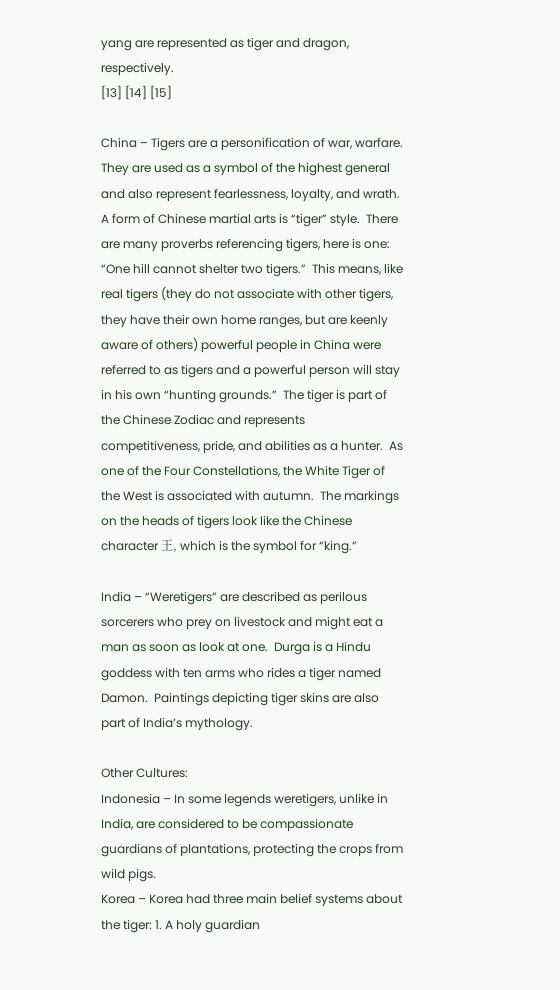yang are represented as tiger and dragon, respectively.
[13] [14] [15]

China – Tigers are a personification of war, warfare.  They are used as a symbol of the highest general and also represent fearlessness, loyalty, and wrath.  A form of Chinese martial arts is “tiger” style.  There are many proverbs referencing tigers, here is one: “One hill cannot shelter two tigers.”  This means, like real tigers (they do not associate with other tigers, they have their own home ranges, but are keenly aware of others) powerful people in China were referred to as tigers and a powerful person will stay in his own “hunting grounds.”  The tiger is part of the Chinese Zodiac and represents competitiveness, pride, and abilities as a hunter.  As one of the Four Constellations, the White Tiger of the West is associated with autumn.  The markings on the heads of tigers look like the Chinese character 王, which is the symbol for “king.”

India – “Weretigers” are described as perilous sorcerers who prey on livestock and might eat a man as soon as look at one.  Durga is a Hindu goddess with ten arms who rides a tiger named Damon.  Paintings depicting tiger skins are also part of India’s mythology.

Other Cultures:
Indonesia – In some legends weretigers, unlike in India, are considered to be compassionate guardians of plantations, protecting the crops from wild pigs.
Korea – Korea had three main belief systems about the tiger: 1. A holy guardian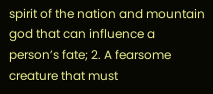spirit of the nation and mountain god that can influence a person’s fate; 2. A fearsome creature that must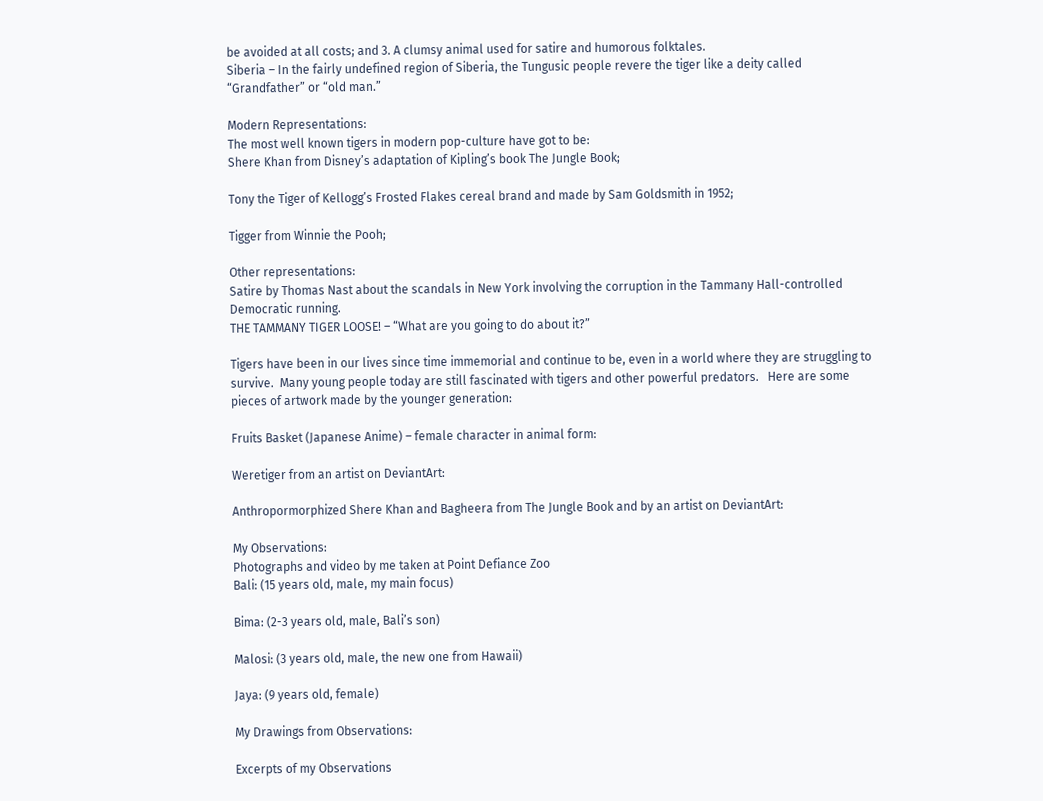be avoided at all costs; and 3. A clumsy animal used for satire and humorous folktales.
Siberia – In the fairly undefined region of Siberia, the Tungusic people revere the tiger like a deity called “Grandfather” or “old man.”

Modern Representations:
The most well known tigers in modern pop-culture have got to be:
Shere Khan from Disney’s adaptation of Kipling’s book The Jungle Book;

Tony the Tiger of Kellogg’s Frosted Flakes cereal brand and made by Sam Goldsmith in 1952;

Tigger from Winnie the Pooh;

Other representations:
Satire by Thomas Nast about the scandals in New York involving the corruption in the Tammany Hall-controlled Democratic running.
THE TAMMANY TIGER LOOSE! – “What are you going to do about it?”

Tigers have been in our lives since time immemorial and continue to be, even in a world where they are struggling to survive.  Many young people today are still fascinated with tigers and other powerful predators.   Here are some pieces of artwork made by the younger generation:

Fruits Basket (Japanese Anime) – female character in animal form:

Weretiger from an artist on DeviantArt:

Anthropormorphized Shere Khan and Bagheera from The Jungle Book and by an artist on DeviantArt:

My Observations:
Photographs and video by me taken at Point Defiance Zoo
Bali: (15 years old, male, my main focus)

Bima: (2-3 years old, male, Bali’s son)

Malosi: (3 years old, male, the new one from Hawaii)

Jaya: (9 years old, female)

My Drawings from Observations:

Excerpts of my Observations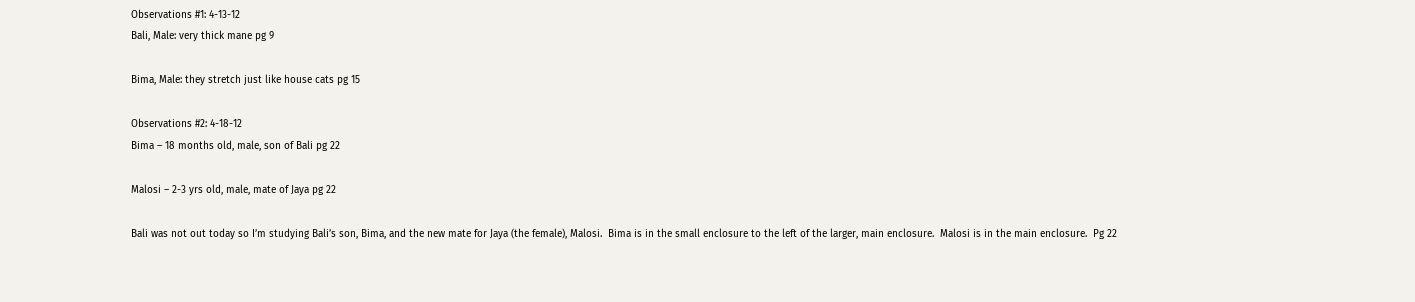Observations #1: 4-13-12
Bali, Male: very thick mane pg 9

Bima, Male: they stretch just like house cats pg 15

Observations #2: 4-18-12
Bima – 18 months old, male, son of Bali pg 22

Malosi – 2-3 yrs old, male, mate of Jaya pg 22

Bali was not out today so I’m studying Bali’s son, Bima, and the new mate for Jaya (the female), Malosi.  Bima is in the small enclosure to the left of the larger, main enclosure.  Malosi is in the main enclosure.  Pg 22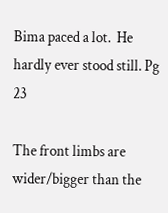Bima paced a lot.  He hardly ever stood still. Pg 23

The front limbs are wider/bigger than the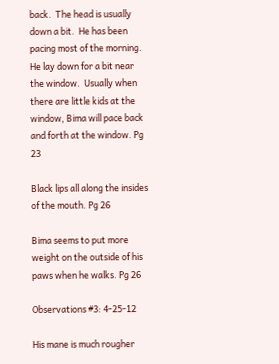back.  The head is usually down a bit.  He has been pacing most of the morning.  He lay down for a bit near the window.  Usually when there are little kids at the window, Bima will pace back and forth at the window. Pg 23

Black lips all along the insides of the mouth. Pg 26

Bima seems to put more weight on the outside of his paws when he walks. Pg 26

Observations #3: 4-25-12

His mane is much rougher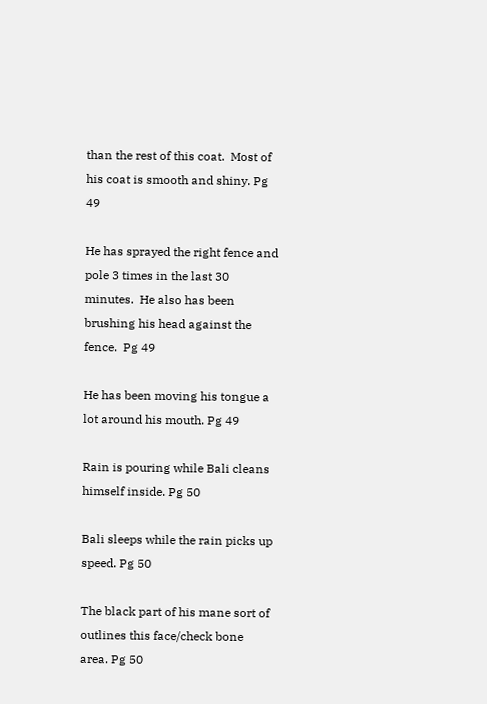than the rest of this coat.  Most of his coat is smooth and shiny. Pg 49

He has sprayed the right fence and pole 3 times in the last 30 minutes.  He also has been brushing his head against the fence.  Pg 49

He has been moving his tongue a lot around his mouth. Pg 49

Rain is pouring while Bali cleans himself inside. Pg 50

Bali sleeps while the rain picks up speed. Pg 50

The black part of his mane sort of outlines this face/check bone area. Pg 50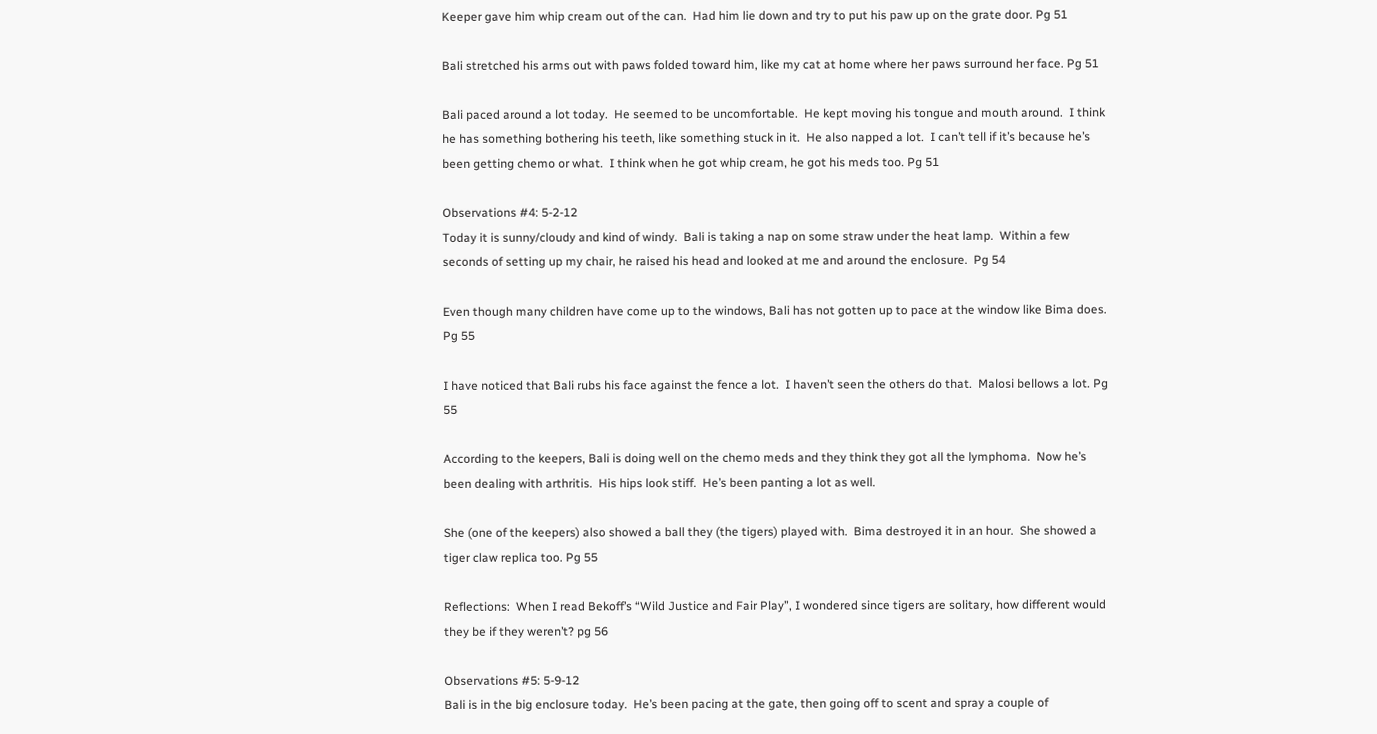Keeper gave him whip cream out of the can.  Had him lie down and try to put his paw up on the grate door. Pg 51

Bali stretched his arms out with paws folded toward him, like my cat at home where her paws surround her face. Pg 51

Bali paced around a lot today.  He seemed to be uncomfortable.  He kept moving his tongue and mouth around.  I think he has something bothering his teeth, like something stuck in it.  He also napped a lot.  I can’t tell if it’s because he’s been getting chemo or what.  I think when he got whip cream, he got his meds too. Pg 51

Observations #4: 5-2-12
Today it is sunny/cloudy and kind of windy.  Bali is taking a nap on some straw under the heat lamp.  Within a few seconds of setting up my chair, he raised his head and looked at me and around the enclosure.  Pg 54

Even though many children have come up to the windows, Bali has not gotten up to pace at the window like Bima does. Pg 55

I have noticed that Bali rubs his face against the fence a lot.  I haven’t seen the others do that.  Malosi bellows a lot. Pg 55

According to the keepers, Bali is doing well on the chemo meds and they think they got all the lymphoma.  Now he’s been dealing with arthritis.  His hips look stiff.  He’s been panting a lot as well.

She (one of the keepers) also showed a ball they (the tigers) played with.  Bima destroyed it in an hour.  She showed a tiger claw replica too. Pg 55

Reflections:  When I read Bekoff’s “Wild Justice and Fair Play”, I wondered since tigers are solitary, how different would they be if they weren’t? pg 56

Observations #5: 5-9-12
Bali is in the big enclosure today.  He’s been pacing at the gate, then going off to scent and spray a couple of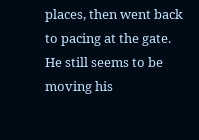places, then went back to pacing at the gate.  He still seems to be moving his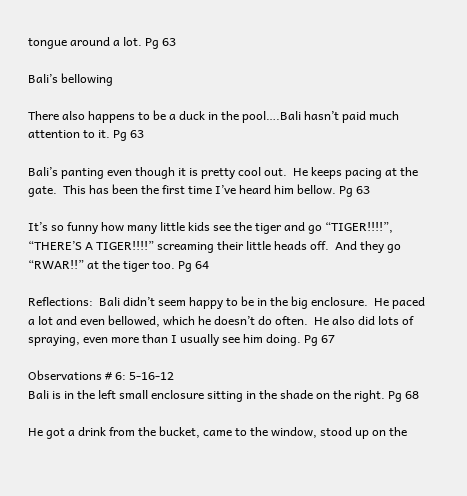tongue around a lot. Pg 63

Bali’s bellowing

There also happens to be a duck in the pool….Bali hasn’t paid much attention to it. Pg 63

Bali’s panting even though it is pretty cool out.  He keeps pacing at the gate.  This has been the first time I’ve heard him bellow. Pg 63

It’s so funny how many little kids see the tiger and go “TIGER!!!!”, “THERE’S A TIGER!!!!” screaming their little heads off.  And they go “RWAR!!” at the tiger too. Pg 64

Reflections:  Bali didn’t seem happy to be in the big enclosure.  He paced a lot and even bellowed, which he doesn’t do often.  He also did lots of spraying, even more than I usually see him doing. Pg 67

Observations # 6: 5-16-12
Bali is in the left small enclosure sitting in the shade on the right. Pg 68

He got a drink from the bucket, came to the window, stood up on the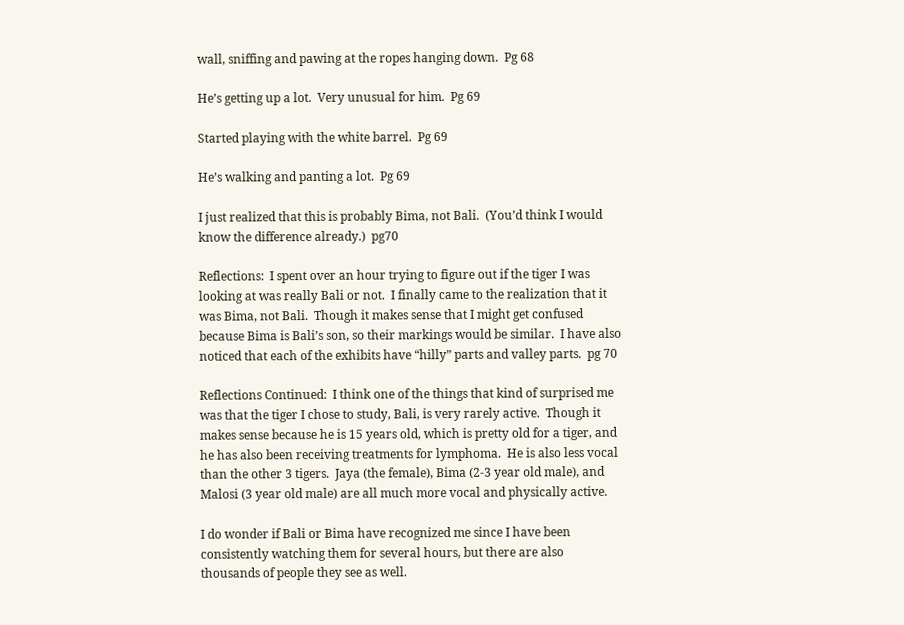wall, sniffing and pawing at the ropes hanging down.  Pg 68

He’s getting up a lot.  Very unusual for him.  Pg 69

Started playing with the white barrel.  Pg 69

He’s walking and panting a lot.  Pg 69

I just realized that this is probably Bima, not Bali.  (You’d think I would know the difference already.)  pg70

Reflections:  I spent over an hour trying to figure out if the tiger I was looking at was really Bali or not.  I finally came to the realization that it was Bima, not Bali.  Though it makes sense that I might get confused because Bima is Bali’s son, so their markings would be similar.  I have also noticed that each of the exhibits have “hilly” parts and valley parts.  pg 70

Reflections Continued:  I think one of the things that kind of surprised me was that the tiger I chose to study, Bali, is very rarely active.  Though it makes sense because he is 15 years old, which is pretty old for a tiger, and he has also been receiving treatments for lymphoma.  He is also less vocal than the other 3 tigers.  Jaya (the female), Bima (2-3 year old male), and Malosi (3 year old male) are all much more vocal and physically active.

I do wonder if Bali or Bima have recognized me since I have been consistently watching them for several hours, but there are also thousands of people they see as well.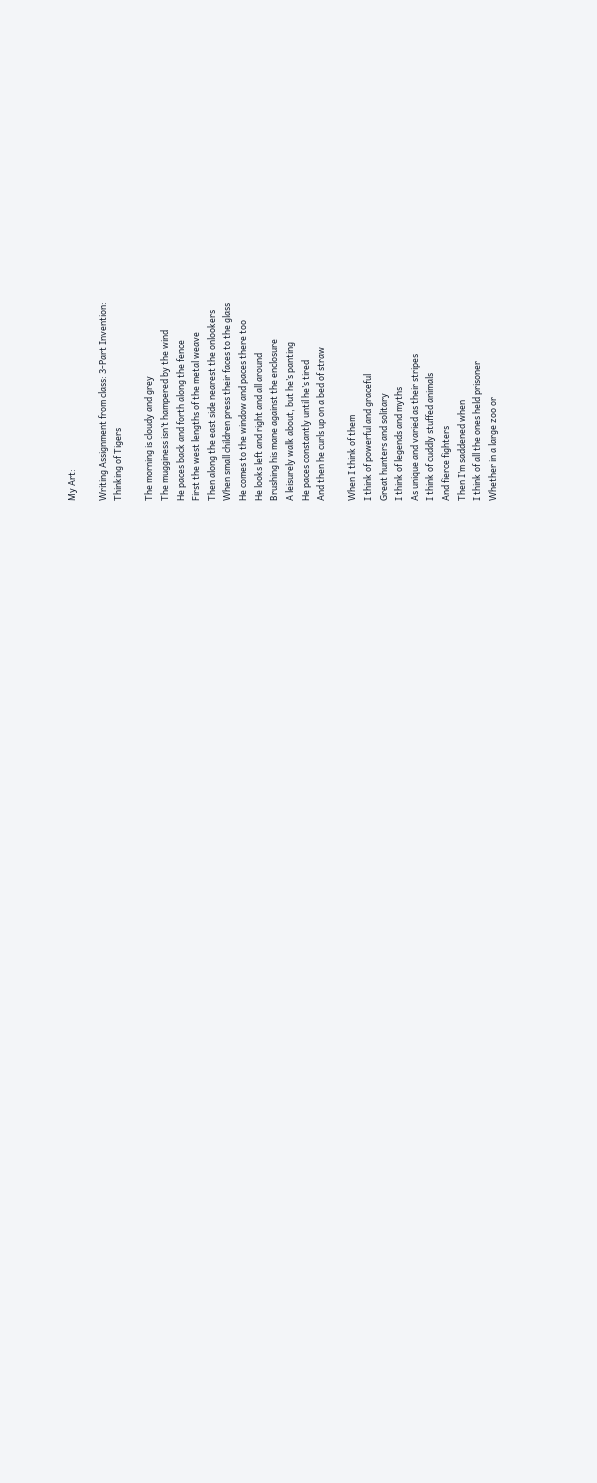My Art:

Writing Assignment from class: 3-Part Invention:
Thinking of Tigers

The morning is cloudy and grey
The mugginess isn’t hampered by the wind
He paces back and forth along the fence
First the west lengths of the metal weave
Then along the east side nearest the onlookers
When small children press their faces to the glass
He comes to the window and paces there too
He looks left and right and all around
Brushing his mane against the enclosure
A leisurely walk about, but he’s panting
He paces constantly until he’s tired
And then he curls up on a bed of straw

When I think of them
I think of powerful and graceful
Great hunters and solitary
I think of legends and myths
As unique and varied as their stripes
I think of cuddly stuffed animals
And fierce fighters
Then I’m saddened when
I think of all the ones held prisoner
Whether in a large zoo or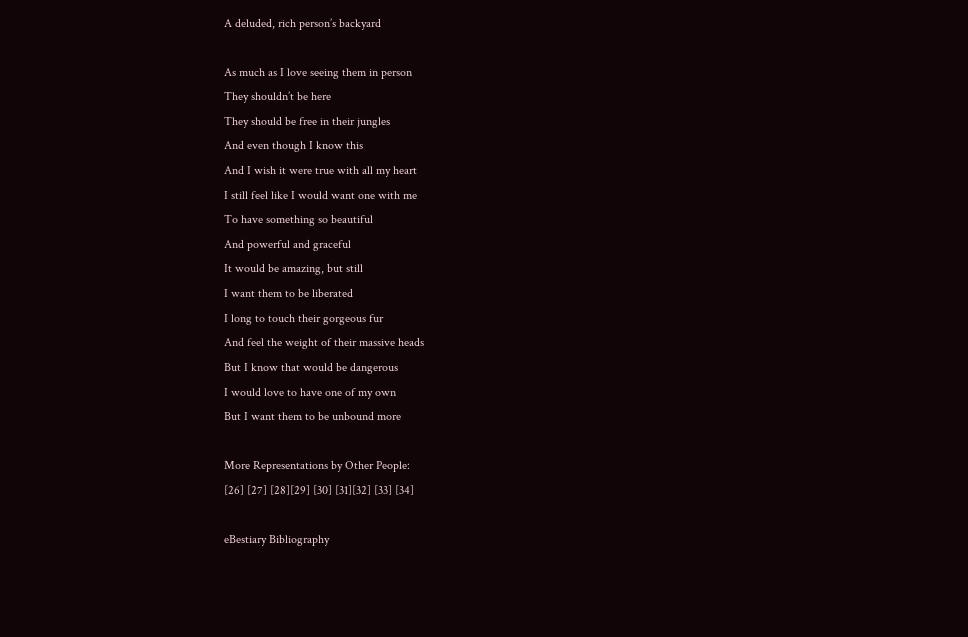A deluded, rich person’s backyard

As much as I love seeing them in person
They shouldn’t be here
They should be free in their jungles
And even though I know this
And I wish it were true with all my heart
I still feel like I would want one with me
To have something so beautiful
And powerful and graceful
It would be amazing, but still
I want them to be liberated
I long to touch their gorgeous fur
And feel the weight of their massive heads
But I know that would be dangerous
I would love to have one of my own
But I want them to be unbound more

More Representations by Other People:
[26] [27] [28][29] [30] [31][32] [33] [34]

eBestiary Bibliography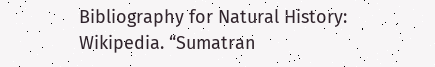Bibliography for Natural History:
Wikipedia. “Sumatran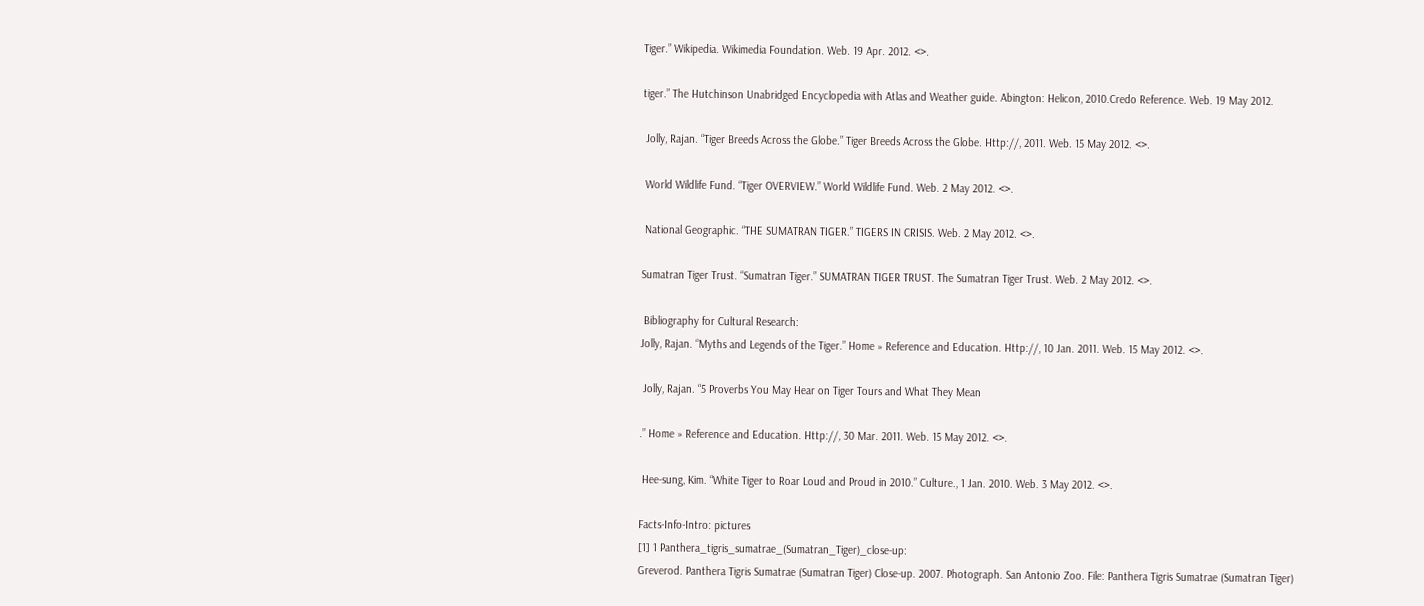Tiger.” Wikipedia. Wikimedia Foundation. Web. 19 Apr. 2012. <>.

tiger.” The Hutchinson Unabridged Encyclopedia with Atlas and Weather guide. Abington: Helicon, 2010.Credo Reference. Web. 19 May 2012.

 Jolly, Rajan. “Tiger Breeds Across the Globe.” Tiger Breeds Across the Globe. Http://, 2011. Web. 15 May 2012. <>.

 World Wildlife Fund. “Tiger OVERVIEW.” World Wildlife Fund. Web. 2 May 2012. <>.

 National Geographic. “THE SUMATRAN TIGER.” TIGERS IN CRISIS. Web. 2 May 2012. <>.

Sumatran Tiger Trust. “Sumatran Tiger.” SUMATRAN TIGER TRUST. The Sumatran Tiger Trust. Web. 2 May 2012. <>.

 Bibliography for Cultural Research:
Jolly, Rajan. “Myths and Legends of the Tiger.” Home » Reference and Education. Http://, 10 Jan. 2011. Web. 15 May 2012. <>.

 Jolly, Rajan. “5 Proverbs You May Hear on Tiger Tours and What They Mean

.” Home » Reference and Education. Http://, 30 Mar. 2011. Web. 15 May 2012. <>.

 Hee-sung, Kim. “White Tiger to Roar Loud and Proud in 2010.” Culture., 1 Jan. 2010. Web. 3 May 2012. <>.

Facts-Info-Intro: pictures
[1] 1 Panthera_tigris_sumatrae_(Sumatran_Tiger)_close-up:
Greverod. Panthera Tigris Sumatrae (Sumatran Tiger) Close-up. 2007. Photograph. San Antonio Zoo. File: Panthera Tigris Sumatrae (Sumatran Tiger)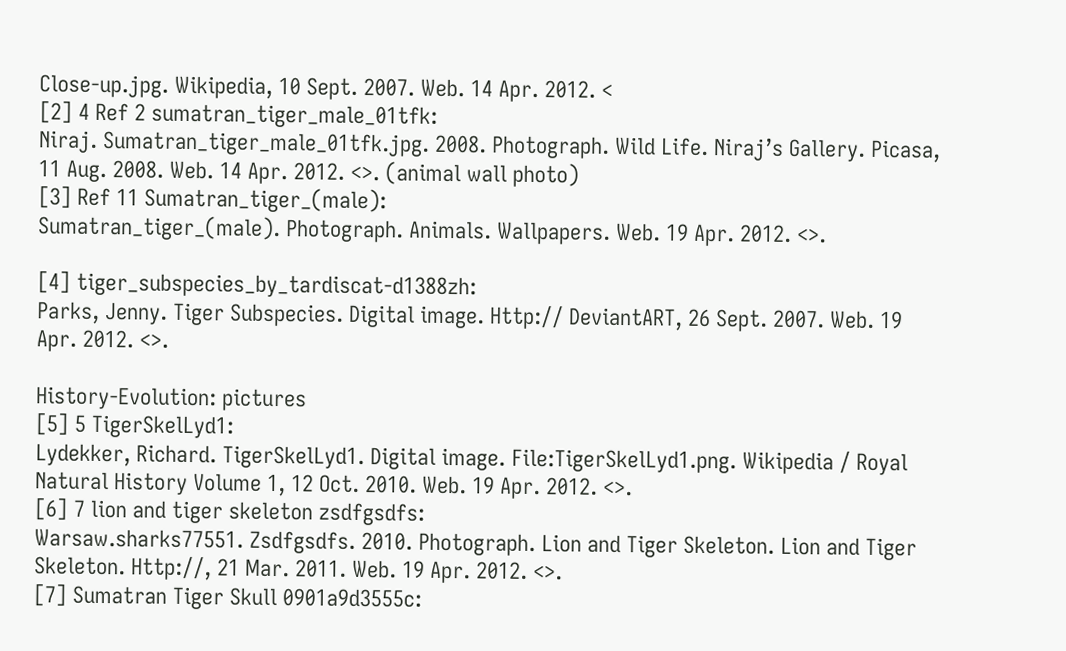Close-up.jpg. Wikipedia, 10 Sept. 2007. Web. 14 Apr. 2012. <
[2] 4 Ref 2 sumatran_tiger_male_01tfk:
Niraj. Sumatran_tiger_male_01tfk.jpg. 2008. Photograph. Wild Life. Niraj’s Gallery. Picasa, 11 Aug. 2008. Web. 14 Apr. 2012. <>. (animal wall photo)
[3] Ref 11 Sumatran_tiger_(male):
Sumatran_tiger_(male). Photograph. Animals. Wallpapers. Web. 19 Apr. 2012. <>.

[4] tiger_subspecies_by_tardiscat-d1388zh:
Parks, Jenny. Tiger Subspecies. Digital image. Http:// DeviantART, 26 Sept. 2007. Web. 19 Apr. 2012. <>.

History-Evolution: pictures
[5] 5 TigerSkelLyd1:
Lydekker, Richard. TigerSkelLyd1. Digital image. File:TigerSkelLyd1.png. Wikipedia / Royal Natural History Volume 1, 12 Oct. 2010. Web. 19 Apr. 2012. <>.
[6] 7 lion and tiger skeleton zsdfgsdfs:
Warsaw.sharks77551. Zsdfgsdfs. 2010. Photograph. Lion and Tiger Skeleton. Lion and Tiger Skeleton. Http://, 21 Mar. 2011. Web. 19 Apr. 2012. <>.
[7] Sumatran Tiger Skull 0901a9d3555c: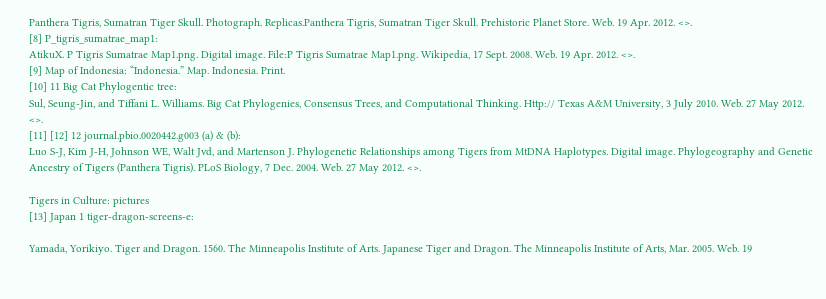Panthera Tigris, Sumatran Tiger Skull. Photograph. Replicas.Panthera Tigris, Sumatran Tiger Skull. Prehistoric Planet Store. Web. 19 Apr. 2012. <>.
[8] P_tigris_sumatrae_map1:
AtikuX. P Tigris Sumatrae Map1.png. Digital image. File:P Tigris Sumatrae Map1.png. Wikipedia, 17 Sept. 2008. Web. 19 Apr. 2012. <>.
[9] Map of Indonesia: “Indonesia.” Map. Indonesia. Print.
[10] 11 Big Cat Phylogentic tree:
Sul, Seung-Jin, and Tiffani L. Williams. Big Cat Phylogenies, Consensus Trees, and Computational Thinking. Http:// Texas A&M University, 3 July 2010. Web. 27 May 2012. <>.
[11] [12] 12 journal.pbio.0020442.g003 (a) & (b):
Luo S-J, Kim J-H, Johnson WE, Walt Jvd, and Martenson J. Phylogenetic Relationships among Tigers from MtDNA Haplotypes. Digital image. Phylogeography and Genetic Ancestry of Tigers (Panthera Tigris). PLoS Biology, 7 Dec. 2004. Web. 27 May 2012. <>.

Tigers in Culture: pictures
[13] Japan 1 tiger-dragon-screens-e:

Yamada, Yorikiyo. Tiger and Dragon. 1560. The Minneapolis Institute of Arts. Japanese Tiger and Dragon. The Minneapolis Institute of Arts, Mar. 2005. Web. 19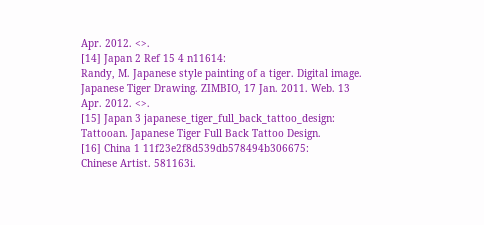Apr. 2012. <>.
[14] Japan 2 Ref 15 4 n11614:
Randy, M. Japanese style painting of a tiger. Digital image. Japanese Tiger Drawing. ZIMBIO, 17 Jan. 2011. Web. 13 Apr. 2012. <>.
[15] Japan 3 japanese_tiger_full_back_tattoo_design:
Tattooan. Japanese Tiger Full Back Tattoo Design.
[16] China 1 11f23e2f8d539db578494b306675:
Chinese Artist. 581163i.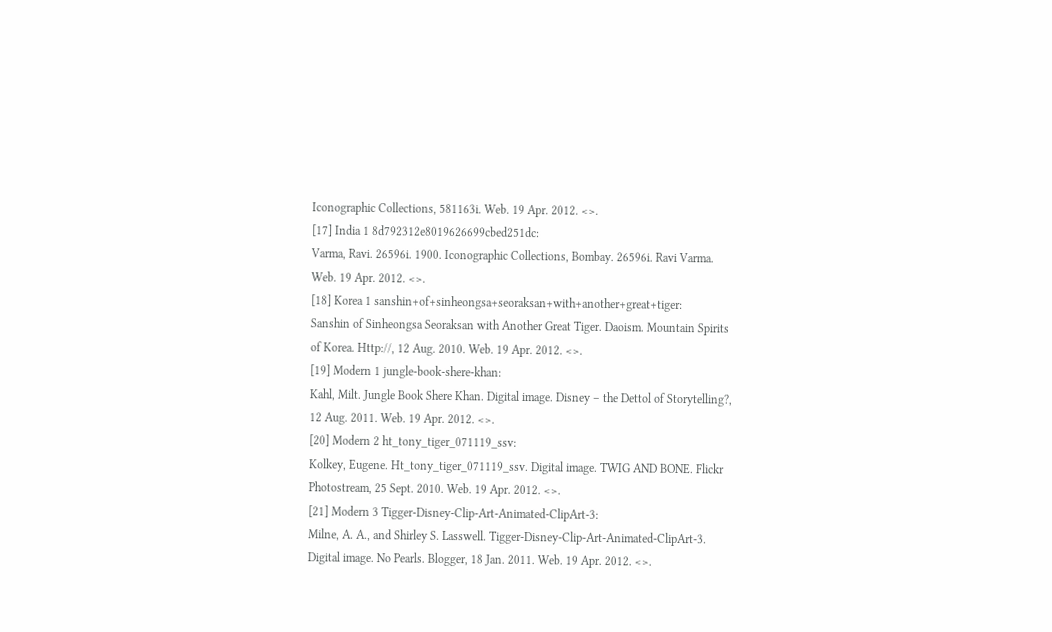Iconographic Collections, 581163i. Web. 19 Apr. 2012. <>.
[17] India 1 8d792312e8019626699cbed251dc:
Varma, Ravi. 26596i. 1900. Iconographic Collections, Bombay. 26596i. Ravi Varma. Web. 19 Apr. 2012. <>.
[18] Korea 1 sanshin+of+sinheongsa+seoraksan+with+another+great+tiger:
Sanshin of Sinheongsa Seoraksan with Another Great Tiger. Daoism. Mountain Spirits of Korea. Http://, 12 Aug. 2010. Web. 19 Apr. 2012. <>.
[19] Modern 1 jungle-book-shere-khan:
Kahl, Milt. Jungle Book Shere Khan. Digital image. Disney – the Dettol of Storytelling?, 12 Aug. 2011. Web. 19 Apr. 2012. <>.
[20] Modern 2 ht_tony_tiger_071119_ssv:
Kolkey, Eugene. Ht_tony_tiger_071119_ssv. Digital image. TWIG AND BONE. Flickr Photostream, 25 Sept. 2010. Web. 19 Apr. 2012. <>.
[21] Modern 3 Tigger-Disney-Clip-Art-Animated-ClipArt-3:
Milne, A. A., and Shirley S. Lasswell. Tigger-Disney-Clip-Art-Animated-ClipArt-3. Digital image. No Pearls. Blogger, 18 Jan. 2011. Web. 19 Apr. 2012. <>.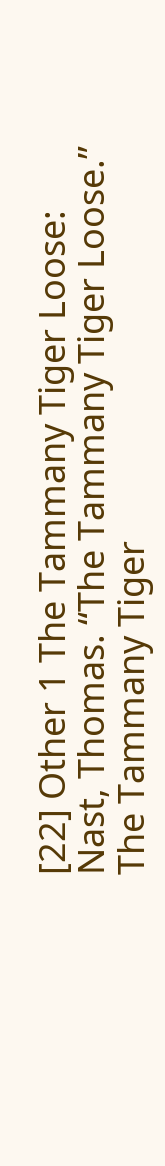[22] Other 1 The Tammany Tiger Loose:
Nast, Thomas. “The Tammany Tiger Loose.” The Tammany Tiger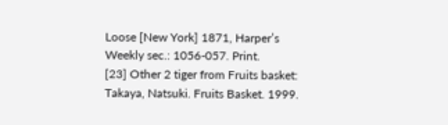Loose [New York] 1871, Harper’s Weekly sec.: 1056-057. Print.
[23] Other 2 tiger from Fruits basket:
Takaya, Natsuki. Fruits Basket. 1999.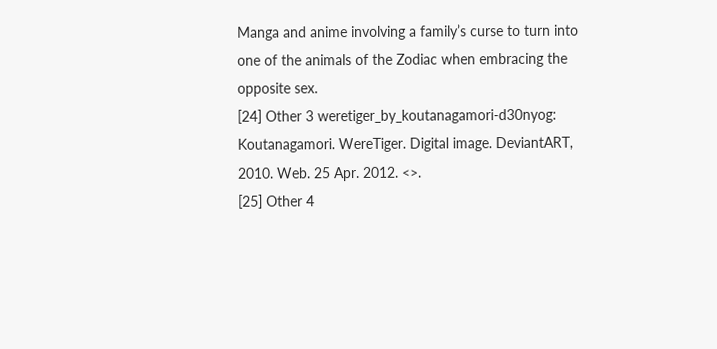Manga and anime involving a family’s curse to turn into one of the animals of the Zodiac when embracing the opposite sex.
[24] Other 3 weretiger_by_koutanagamori-d30nyog:
Koutanagamori. WereTiger. Digital image. DeviantART, 2010. Web. 25 Apr. 2012. <>.
[25] Other 4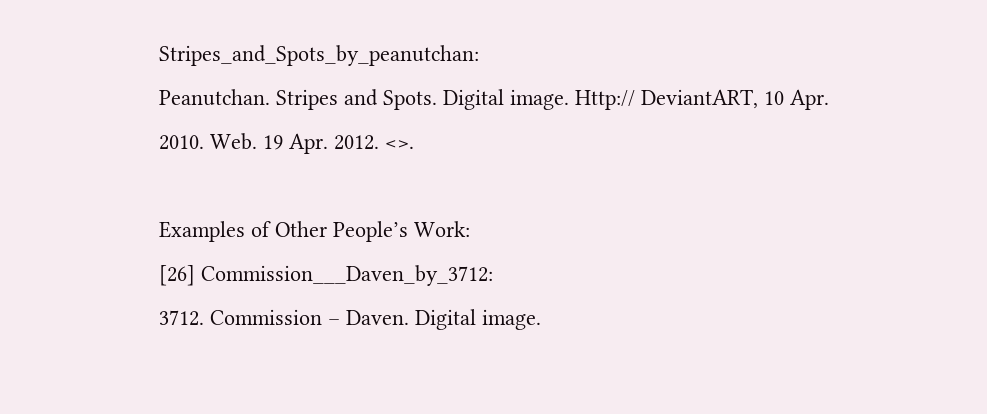Stripes_and_Spots_by_peanutchan:
Peanutchan. Stripes and Spots. Digital image. Http:// DeviantART, 10 Apr. 2010. Web. 19 Apr. 2012. <>.

Examples of Other People’s Work:
[26] Commission___Daven_by_3712:
3712. Commission – Daven. Digital image.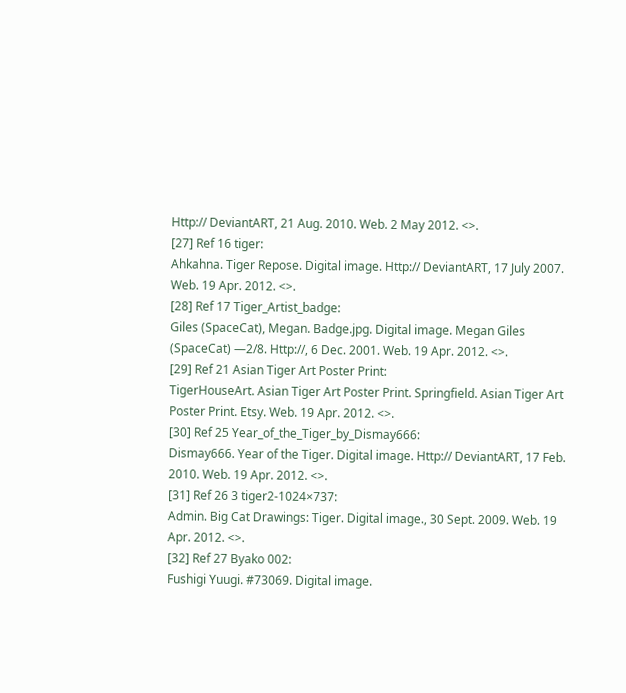Http:// DeviantART, 21 Aug. 2010. Web. 2 May 2012. <>.
[27] Ref 16 tiger:
Ahkahna. Tiger Repose. Digital image. Http:// DeviantART, 17 July 2007. Web. 19 Apr. 2012. <>.
[28] Ref 17 Tiger_Artist_badge:
Giles (SpaceCat), Megan. Badge.jpg. Digital image. Megan Giles (SpaceCat) —2/8. Http://, 6 Dec. 2001. Web. 19 Apr. 2012. <>.
[29] Ref 21 Asian Tiger Art Poster Print:
TigerHouseArt. Asian Tiger Art Poster Print. Springfield. Asian Tiger Art Poster Print. Etsy. Web. 19 Apr. 2012. <>.
[30] Ref 25 Year_of_the_Tiger_by_Dismay666:
Dismay666. Year of the Tiger. Digital image. Http:// DeviantART, 17 Feb. 2010. Web. 19 Apr. 2012. <>.
[31] Ref 26 3 tiger2-1024×737:
Admin. Big Cat Drawings: Tiger. Digital image., 30 Sept. 2009. Web. 19 Apr. 2012. <>.
[32] Ref 27 Byako 002:
Fushigi Yuugi. #73069. Digital image.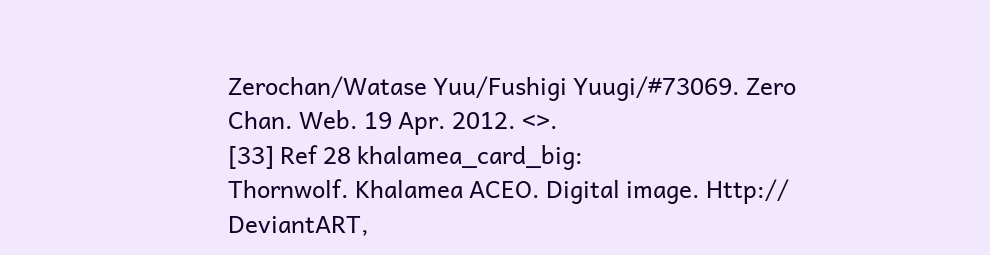Zerochan/Watase Yuu/Fushigi Yuugi/#73069. Zero Chan. Web. 19 Apr. 2012. <>.
[33] Ref 28 khalamea_card_big:
Thornwolf. Khalamea ACEO. Digital image. Http:// DeviantART,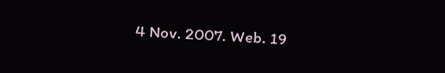4 Nov. 2007. Web. 19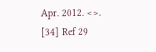Apr. 2012. <>.
[34] Ref 29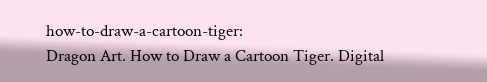how-to-draw-a-cartoon-tiger:
Dragon Art. How to Draw a Cartoon Tiger. Digital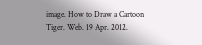image. How to Draw a Cartoon Tiger. Web. 19 Apr. 2012.